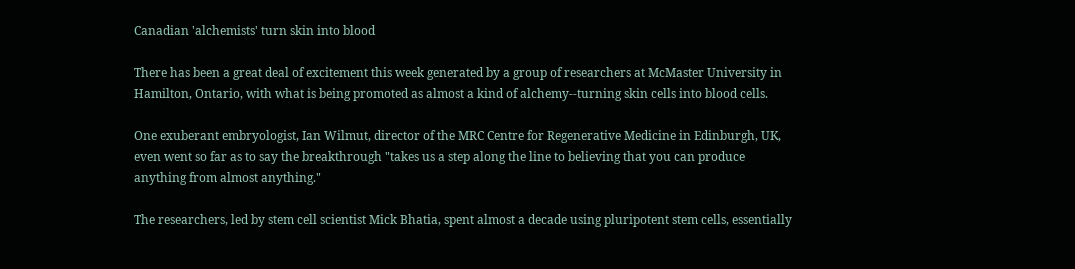Canadian 'alchemists' turn skin into blood

There has been a great deal of excitement this week generated by a group of researchers at McMaster University in Hamilton, Ontario, with what is being promoted as almost a kind of alchemy--turning skin cells into blood cells.

One exuberant embryologist, Ian Wilmut, director of the MRC Centre for Regenerative Medicine in Edinburgh, UK, even went so far as to say the breakthrough "takes us a step along the line to believing that you can produce anything from almost anything."

The researchers, led by stem cell scientist Mick Bhatia, spent almost a decade using pluripotent stem cells, essentially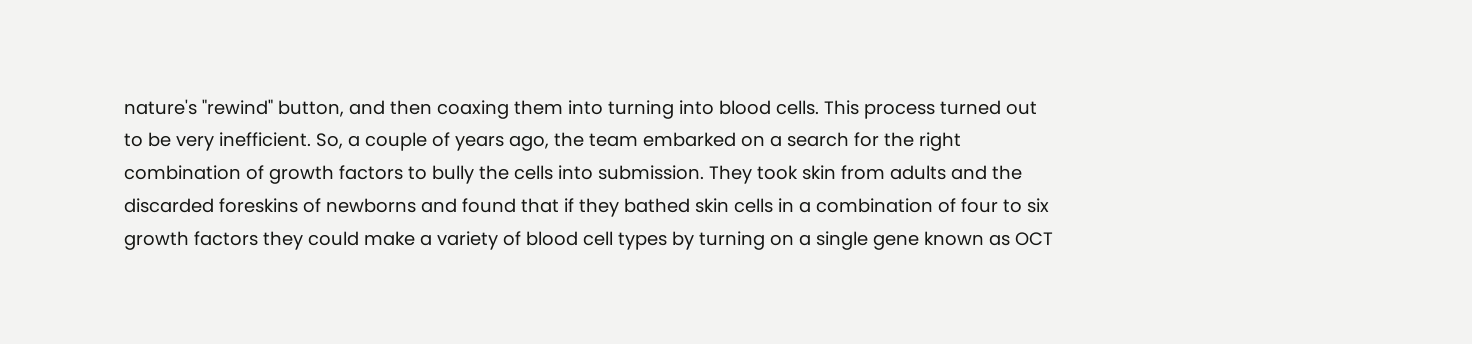nature's "rewind" button, and then coaxing them into turning into blood cells. This process turned out to be very inefficient. So, a couple of years ago, the team embarked on a search for the right combination of growth factors to bully the cells into submission. They took skin from adults and the discarded foreskins of newborns and found that if they bathed skin cells in a combination of four to six growth factors they could make a variety of blood cell types by turning on a single gene known as OCT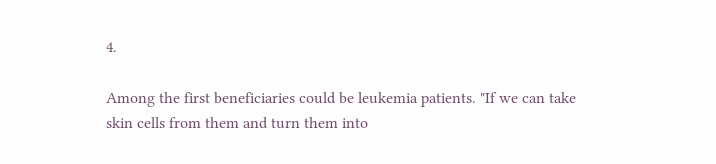4.

Among the first beneficiaries could be leukemia patients. "If we can take skin cells from them and turn them into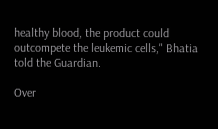healthy blood, the product could outcompete the leukemic cells," Bhatia told the Guardian.

Over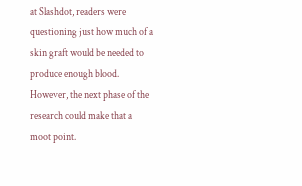at Slashdot, readers were questioning just how much of a skin graft would be needed to produce enough blood. However, the next phase of the research could make that a moot point.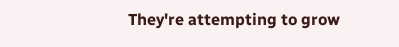They're attempting to grow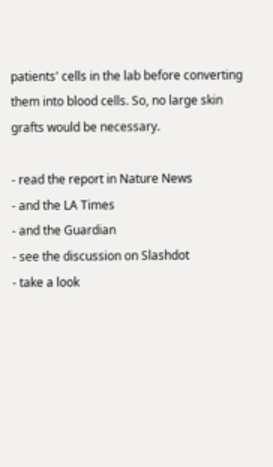patients' cells in the lab before converting them into blood cells. So, no large skin grafts would be necessary.

- read the report in Nature News
- and the LA Times
- and the Guardian
- see the discussion on Slashdot
- take a look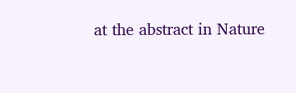at the abstract in Nature